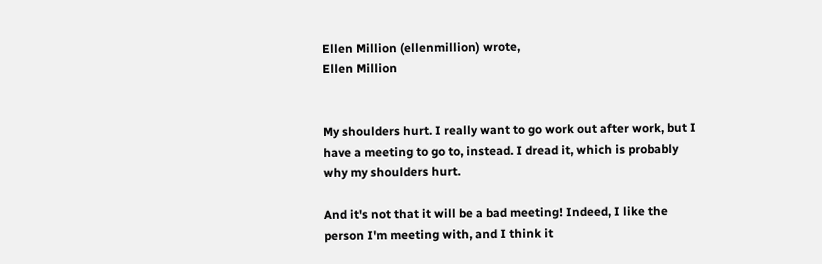Ellen Million (ellenmillion) wrote,
Ellen Million


My shoulders hurt. I really want to go work out after work, but I have a meeting to go to, instead. I dread it, which is probably why my shoulders hurt.

And it's not that it will be a bad meeting! Indeed, I like the person I'm meeting with, and I think it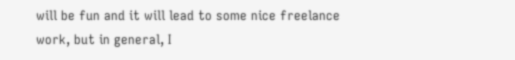will be fun and it will lead to some nice freelance work, but in general, I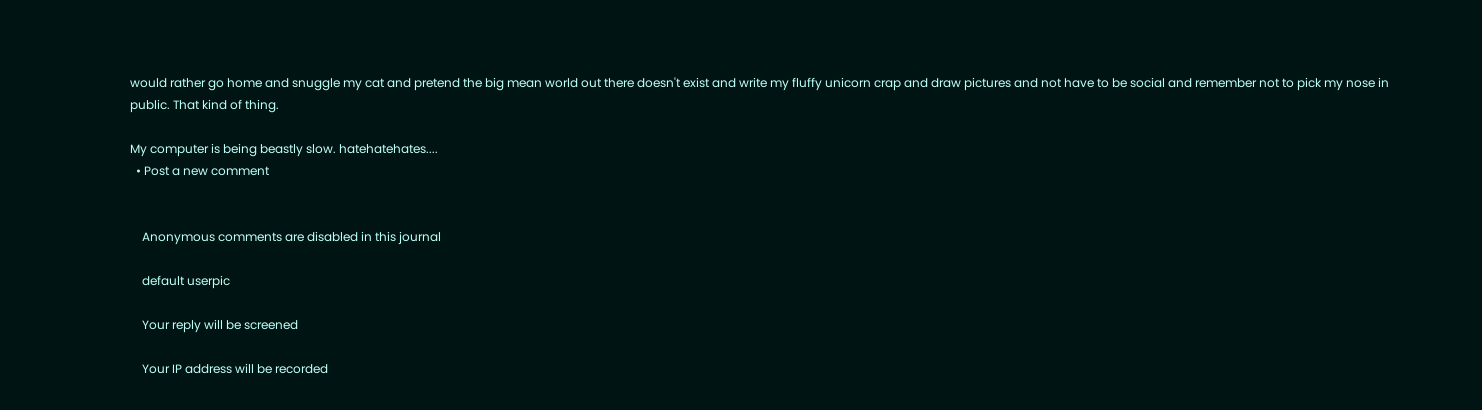would rather go home and snuggle my cat and pretend the big mean world out there doesn't exist and write my fluffy unicorn crap and draw pictures and not have to be social and remember not to pick my nose in public. That kind of thing.

My computer is being beastly slow. hatehatehates....
  • Post a new comment


    Anonymous comments are disabled in this journal

    default userpic

    Your reply will be screened

    Your IP address will be recorded